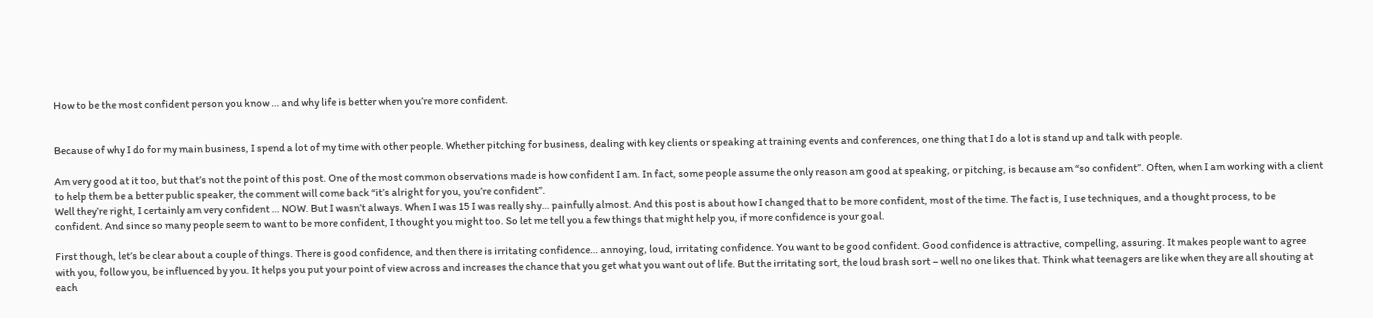How to be the most confident person you know … and why life is better when you’re more confident.


Because of why I do for my main business, I spend a lot of my time with other people. Whether pitching for business, dealing with key clients or speaking at training events and conferences, one thing that I do a lot is stand up and talk with people.

Am very good at it too, but that’s not the point of this post. One of the most common observations made is how confident I am. In fact, some people assume the only reason am good at speaking, or pitching, is because am “so confident”. Often, when I am working with a client to help them be a better public speaker, the comment will come back “it’s alright for you, you’re confident”.
Well they’re right, I certainly am very confident … NOW. But I wasn’t always. When I was 15 I was really shy… painfully almost. And this post is about how I changed that to be more confident, most of the time. The fact is, I use techniques, and a thought process, to be confident. And since so many people seem to want to be more confident, I thought you might too. So let me tell you a few things that might help you, if more confidence is your goal.

First though, let’s be clear about a couple of things. There is good confidence, and then there is irritating confidence… annoying, loud, irritating confidence. You want to be good confident. Good confidence is attractive, compelling, assuring. It makes people want to agree with you, follow you, be influenced by you. It helps you put your point of view across and increases the chance that you get what you want out of life. But the irritating sort, the loud brash sort – well no one likes that. Think what teenagers are like when they are all shouting at each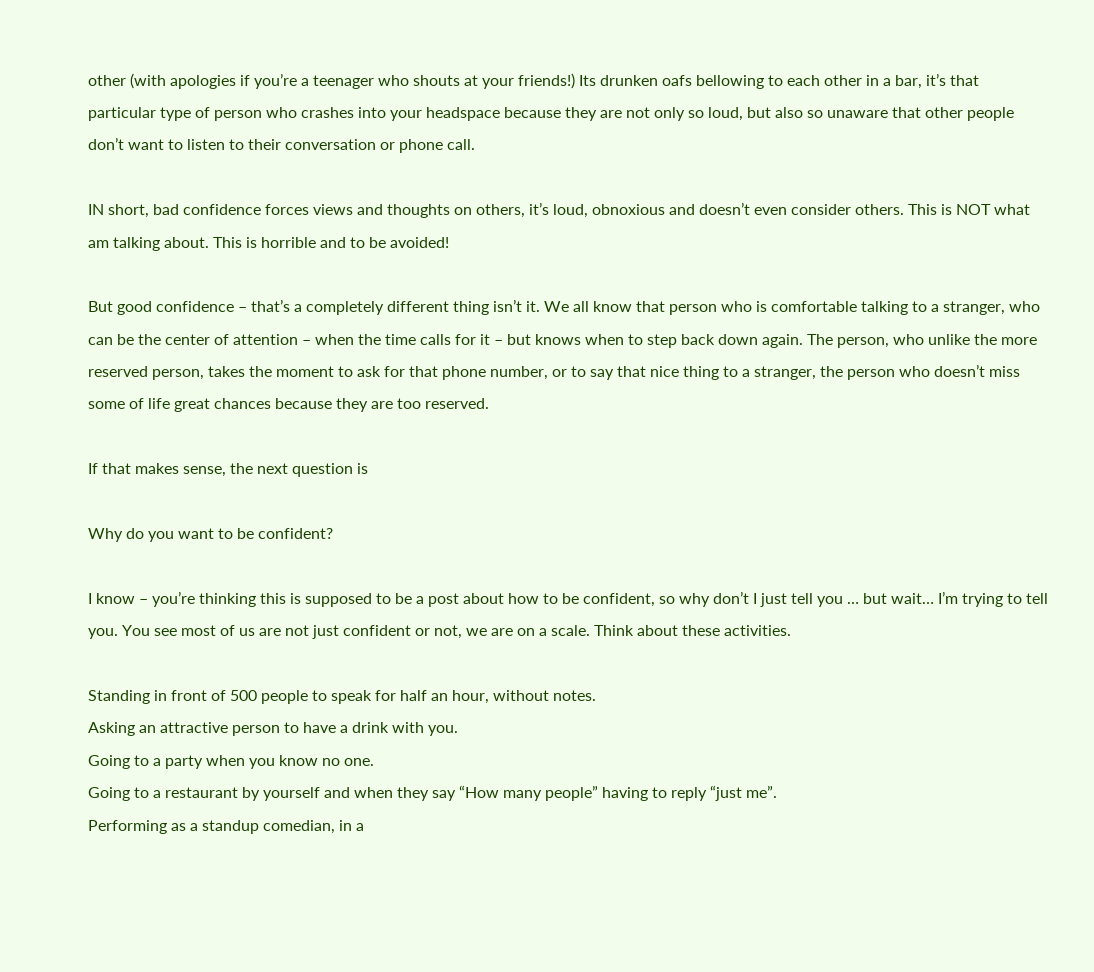other (with apologies if you’re a teenager who shouts at your friends!) Its drunken oafs bellowing to each other in a bar, it’s that particular type of person who crashes into your headspace because they are not only so loud, but also so unaware that other people don’t want to listen to their conversation or phone call.

IN short, bad confidence forces views and thoughts on others, it’s loud, obnoxious and doesn’t even consider others. This is NOT what am talking about. This is horrible and to be avoided!

But good confidence – that’s a completely different thing isn’t it. We all know that person who is comfortable talking to a stranger, who can be the center of attention – when the time calls for it – but knows when to step back down again. The person, who unlike the more reserved person, takes the moment to ask for that phone number, or to say that nice thing to a stranger, the person who doesn’t miss some of life great chances because they are too reserved.

If that makes sense, the next question is

Why do you want to be confident?

I know – you’re thinking this is supposed to be a post about how to be confident, so why don’t I just tell you … but wait… I’m trying to tell you. You see most of us are not just confident or not, we are on a scale. Think about these activities.

Standing in front of 500 people to speak for half an hour, without notes.
Asking an attractive person to have a drink with you.
Going to a party when you know no one.
Going to a restaurant by yourself and when they say “How many people” having to reply “just me”.
Performing as a standup comedian, in a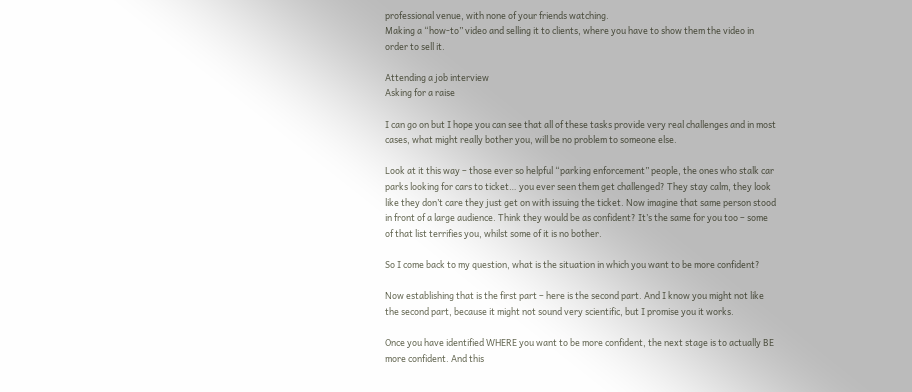professional venue, with none of your friends watching.
Making a “how-to” video and selling it to clients, where you have to show them the video in order to sell it.

Attending a job interview
Asking for a raise

I can go on but I hope you can see that all of these tasks provide very real challenges and in most cases, what might really bother you, will be no problem to someone else.

Look at it this way – those ever so helpful “parking enforcement” people, the ones who stalk car parks looking for cars to ticket… you ever seen them get challenged? They stay calm, they look like they don’t care they just get on with issuing the ticket. Now imagine that same person stood in front of a large audience. Think they would be as confident? It’s the same for you too – some of that list terrifies you, whilst some of it is no bother.

So I come back to my question, what is the situation in which you want to be more confident?

Now establishing that is the first part – here is the second part. And I know you might not like the second part, because it might not sound very scientific, but I promise you it works.

Once you have identified WHERE you want to be more confident, the next stage is to actually BE more confident. And this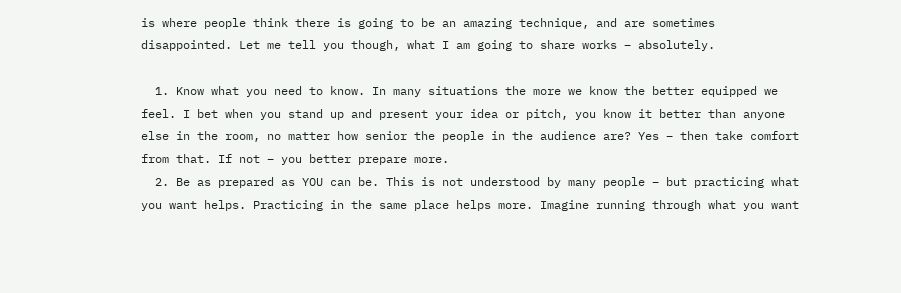is where people think there is going to be an amazing technique, and are sometimes disappointed. Let me tell you though, what I am going to share works – absolutely.

  1. Know what you need to know. In many situations the more we know the better equipped we feel. I bet when you stand up and present your idea or pitch, you know it better than anyone else in the room, no matter how senior the people in the audience are? Yes – then take comfort from that. If not – you better prepare more.
  2. Be as prepared as YOU can be. This is not understood by many people – but practicing what you want helps. Practicing in the same place helps more. Imagine running through what you want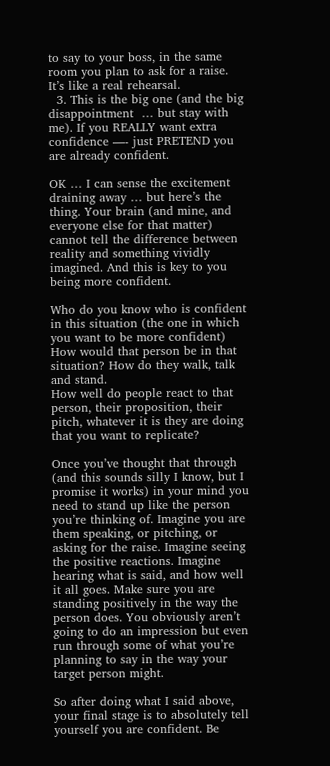to say to your boss, in the same room you plan to ask for a raise. It’s like a real rehearsal.
  3. This is the big one (and the big disappointment  … but stay with me). If you REALLY want extra confidence —- just PRETEND you are already confident.

OK … I can sense the excitement draining away … but here’s the thing. Your brain (and mine, and everyone else for that matter) cannot tell the difference between reality and something vividly imagined. And this is key to you being more confident.

Who do you know who is confident in this situation (the one in which you want to be more confident)
How would that person be in that situation? How do they walk, talk and stand.
How well do people react to that person, their proposition, their pitch, whatever it is they are doing that you want to replicate?

Once you’ve thought that through (and this sounds silly I know, but I promise it works) in your mind you need to stand up like the person you’re thinking of. Imagine you are them speaking, or pitching, or asking for the raise. Imagine seeing the positive reactions. Imagine hearing what is said, and how well it all goes. Make sure you are standing positively in the way the person does. You obviously aren’t going to do an impression but even run through some of what you’re planning to say in the way your target person might.

So after doing what I said above, your final stage is to absolutely tell yourself you are confident. Be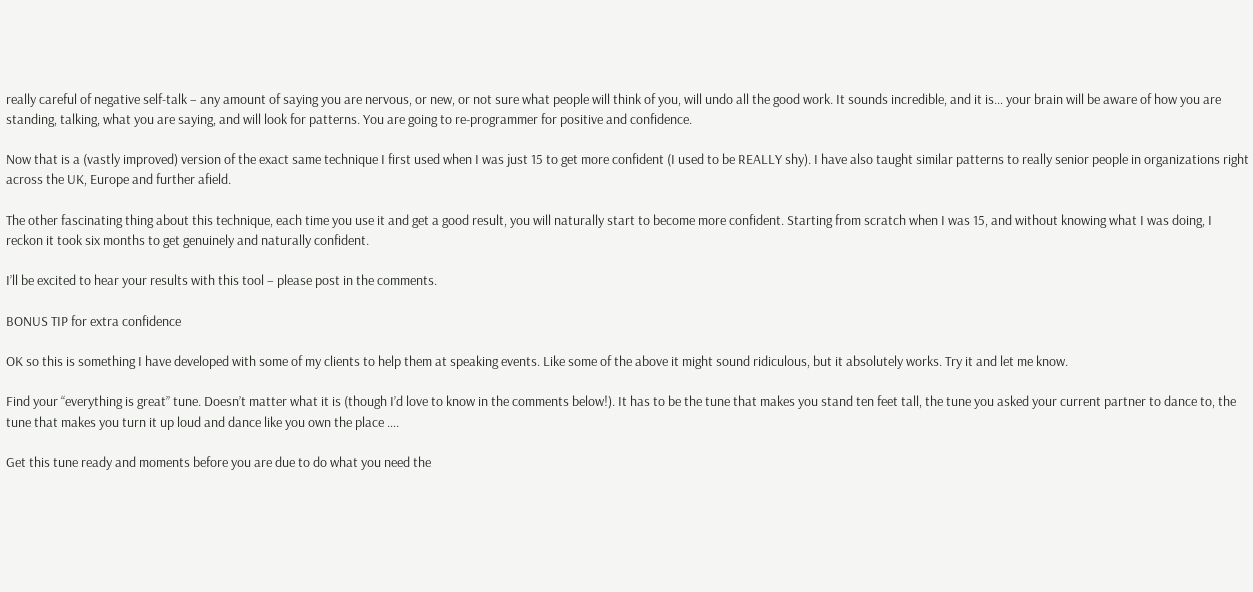really careful of negative self-talk – any amount of saying you are nervous, or new, or not sure what people will think of you, will undo all the good work. It sounds incredible, and it is… your brain will be aware of how you are standing, talking, what you are saying, and will look for patterns. You are going to re-programmer for positive and confidence.

Now that is a (vastly improved) version of the exact same technique I first used when I was just 15 to get more confident (I used to be REALLY shy). I have also taught similar patterns to really senior people in organizations right across the UK, Europe and further afield.

The other fascinating thing about this technique, each time you use it and get a good result, you will naturally start to become more confident. Starting from scratch when I was 15, and without knowing what I was doing, I reckon it took six months to get genuinely and naturally confident.

I’ll be excited to hear your results with this tool – please post in the comments.

BONUS TIP for extra confidence

OK so this is something I have developed with some of my clients to help them at speaking events. Like some of the above it might sound ridiculous, but it absolutely works. Try it and let me know.

Find your “everything is great” tune. Doesn’t matter what it is (though I’d love to know in the comments below!). It has to be the tune that makes you stand ten feet tall, the tune you asked your current partner to dance to, the tune that makes you turn it up loud and dance like you own the place ….

Get this tune ready and moments before you are due to do what you need the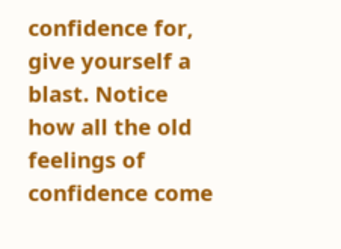confidence for, give yourself a blast. Notice how all the old feelings of confidence come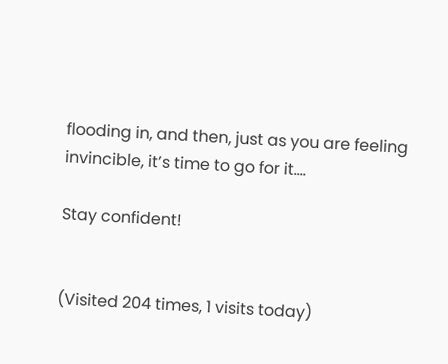flooding in, and then, just as you are feeling invincible, it’s time to go for it….

Stay confident!


(Visited 204 times, 1 visits today)